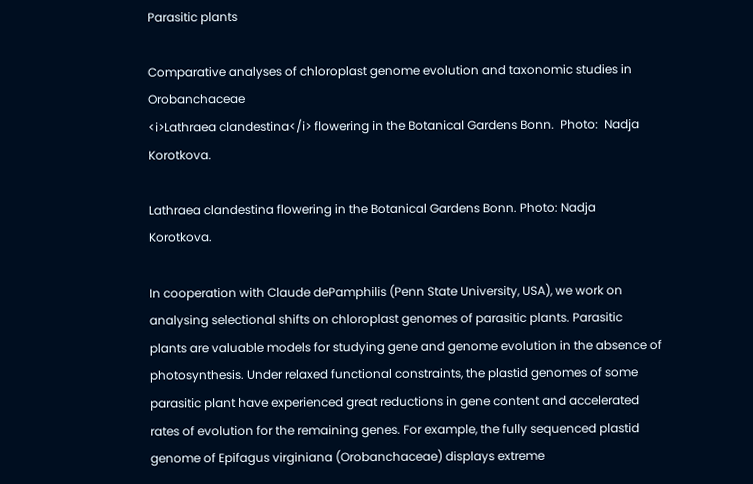Parasitic plants

Comparative analyses of chloroplast genome evolution and taxonomic studies in Orobanchaceae
<i>Lathraea clandestina</i> flowering in the Botanical Gardens Bonn.  Photo:  Nadja Korotkova.

Lathraea clandestina flowering in the Botanical Gardens Bonn. Photo: Nadja Korotkova.

In cooperation with Claude dePamphilis (Penn State University, USA), we work on analysing selectional shifts on chloroplast genomes of parasitic plants. Parasitic plants are valuable models for studying gene and genome evolution in the absence of photosynthesis. Under relaxed functional constraints, the plastid genomes of some parasitic plant have experienced great reductions in gene content and accelerated rates of evolution for the remaining genes. For example, the fully sequenced plastid genome of Epifagus virginiana (Orobanchaceae) displays extreme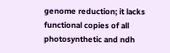genome reduction; it lacks functional copies of all photosynthetic and ndh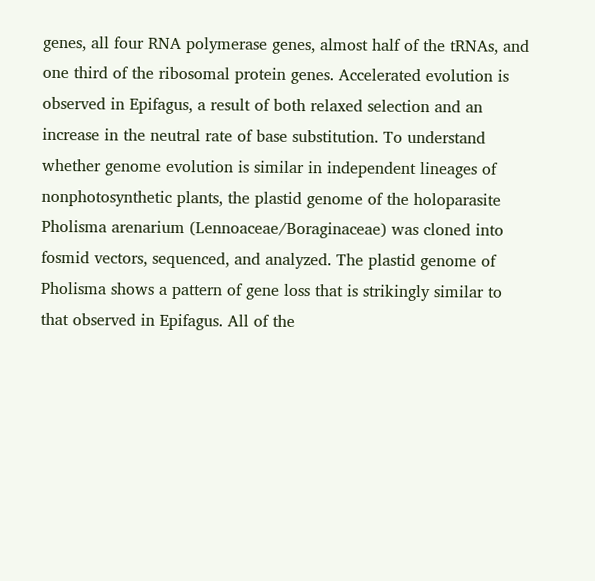genes, all four RNA polymerase genes, almost half of the tRNAs, and one third of the ribosomal protein genes. Accelerated evolution is observed in Epifagus, a result of both relaxed selection and an increase in the neutral rate of base substitution. To understand whether genome evolution is similar in independent lineages of nonphotosynthetic plants, the plastid genome of the holoparasite Pholisma arenarium (Lennoaceae/Boraginaceae) was cloned into fosmid vectors, sequenced, and analyzed. The plastid genome of Pholisma shows a pattern of gene loss that is strikingly similar to that observed in Epifagus. All of the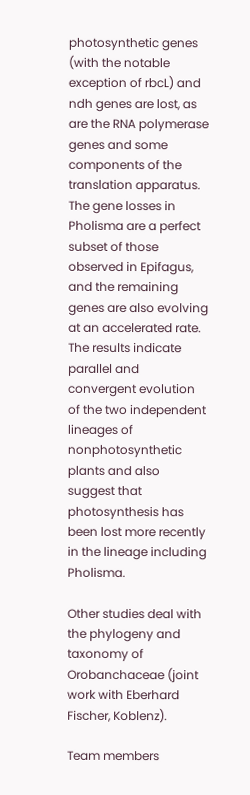photosynthetic genes (with the notable exception of rbcL) and ndh genes are lost, as are the RNA polymerase genes and some components of the translation apparatus. The gene losses in Pholisma are a perfect subset of those observed in Epifagus, and the remaining genes are also evolving at an accelerated rate. The results indicate parallel and convergent evolution of the two independent lineages of nonphotosynthetic plants and also suggest that photosynthesis has been lost more recently in the lineage including Pholisma.

Other studies deal with the phylogeny and taxonomy of Orobanchaceae (joint work with Eberhard Fischer, Koblenz).

Team members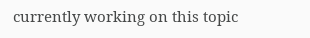currently working on this topic